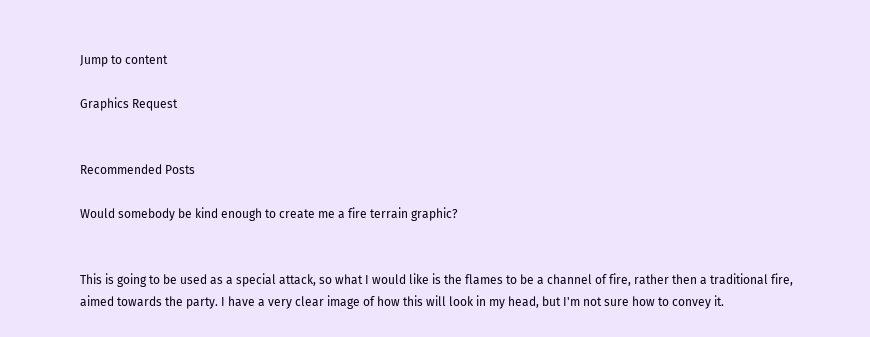Jump to content

Graphics Request


Recommended Posts

Would somebody be kind enough to create me a fire terrain graphic?


This is going to be used as a special attack, so what I would like is the flames to be a channel of fire, rather then a traditional fire, aimed towards the party. I have a very clear image of how this will look in my head, but I'm not sure how to convey it.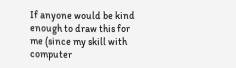If anyone would be kind enough to draw this for me (since my skill with computer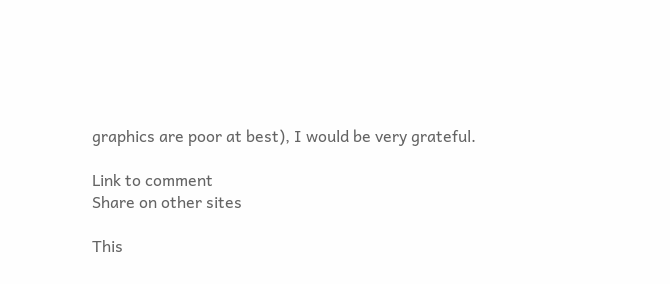graphics are poor at best), I would be very grateful.

Link to comment
Share on other sites

This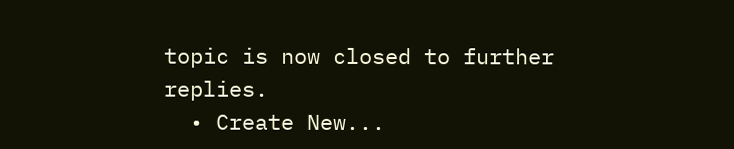topic is now closed to further replies.
  • Create New...